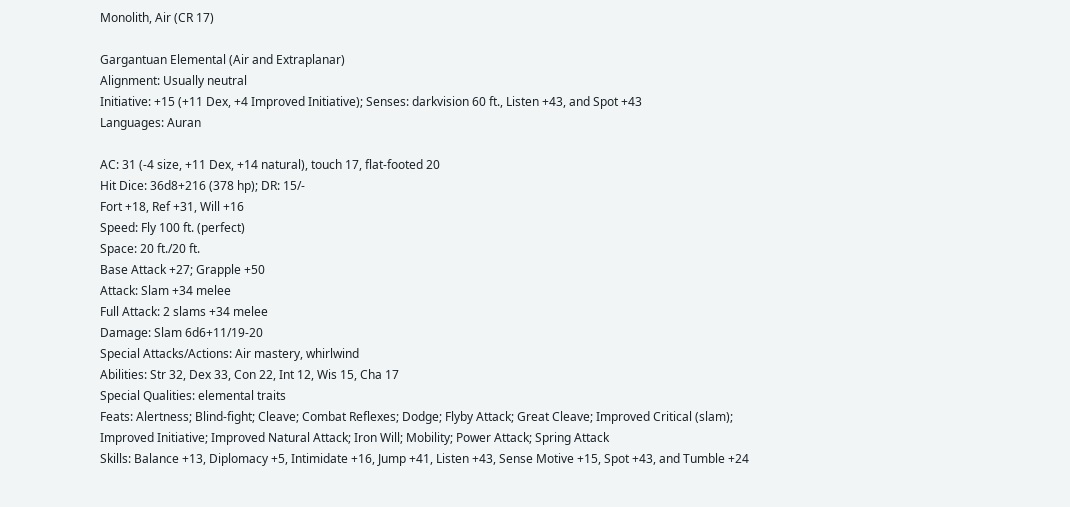Monolith, Air (CR 17)

Gargantuan Elemental (Air and Extraplanar)
Alignment: Usually neutral
Initiative: +15 (+11 Dex, +4 Improved Initiative); Senses: darkvision 60 ft., Listen +43, and Spot +43
Languages: Auran

AC: 31 (-4 size, +11 Dex, +14 natural), touch 17, flat-footed 20
Hit Dice: 36d8+216 (378 hp); DR: 15/-
Fort +18, Ref +31, Will +16
Speed: Fly 100 ft. (perfect)
Space: 20 ft./20 ft.
Base Attack +27; Grapple +50
Attack: Slam +34 melee
Full Attack: 2 slams +34 melee
Damage: Slam 6d6+11/19-20
Special Attacks/Actions: Air mastery, whirlwind
Abilities: Str 32, Dex 33, Con 22, Int 12, Wis 15, Cha 17
Special Qualities: elemental traits
Feats: Alertness; Blind-fight; Cleave; Combat Reflexes; Dodge; Flyby Attack; Great Cleave; Improved Critical (slam); Improved Initiative; Improved Natural Attack; Iron Will; Mobility; Power Attack; Spring Attack
Skills: Balance +13, Diplomacy +5, Intimidate +16, Jump +41, Listen +43, Sense Motive +15, Spot +43, and Tumble +24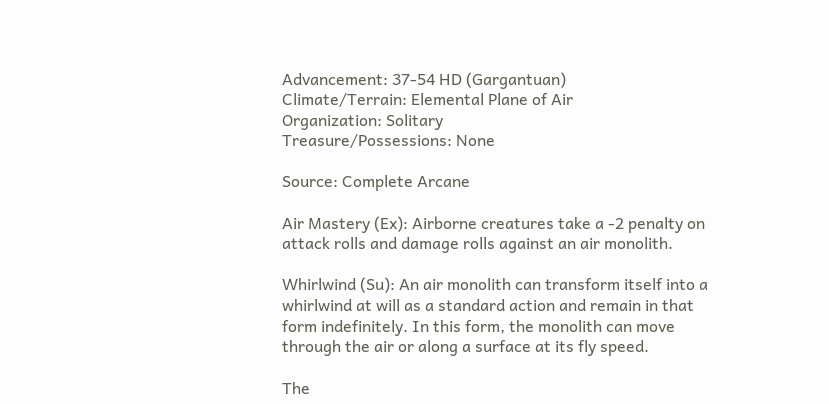Advancement: 37-54 HD (Gargantuan)
Climate/Terrain: Elemental Plane of Air
Organization: Solitary
Treasure/Possessions: None

Source: Complete Arcane

Air Mastery (Ex): Airborne creatures take a -2 penalty on attack rolls and damage rolls against an air monolith.

Whirlwind (Su): An air monolith can transform itself into a whirlwind at will as a standard action and remain in that form indefinitely. In this form, the monolith can move through the air or along a surface at its fly speed.

The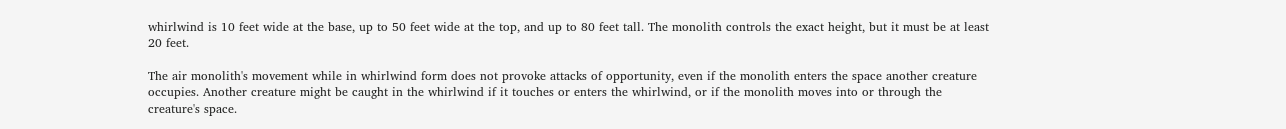whirlwind is 10 feet wide at the base, up to 50 feet wide at the top, and up to 80 feet tall. The monolith controls the exact height, but it must be at least 20 feet.

The air monolith's movement while in whirlwind form does not provoke attacks of opportunity, even if the monolith enters the space another creature occupies. Another creature might be caught in the whirlwind if it touches or enters the whirlwind, or if the monolith moves into or through the creature's space.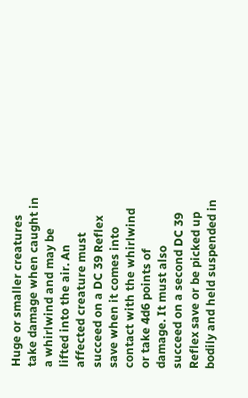Huge or smaller creatures take damage when caught in a whirlwind and may be lifted into the air. An affected creature must succeed on a DC 39 Reflex save when it comes into contact with the whirlwind or take 4d6 points of damage. It must also succeed on a second DC 39 Reflex save or be picked up bodily and held suspended in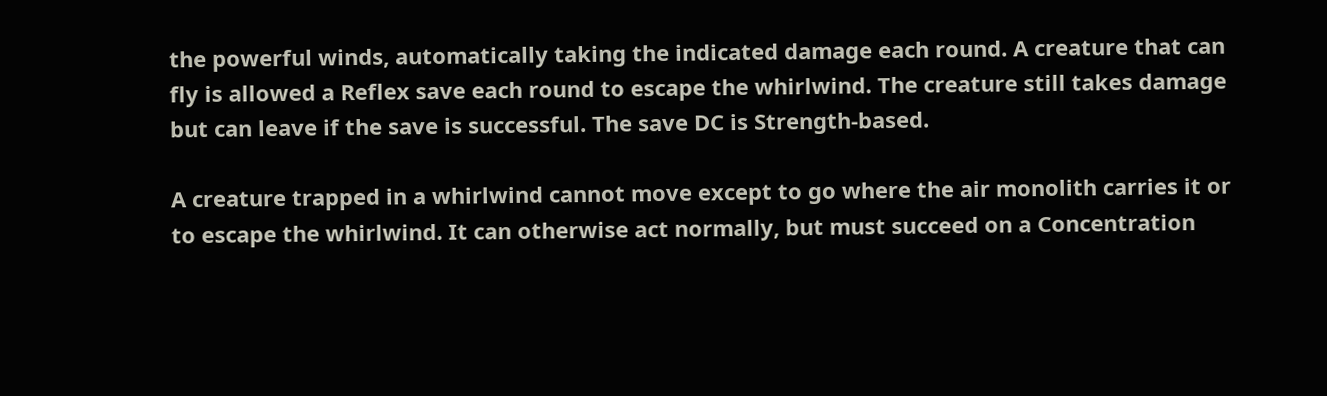the powerful winds, automatically taking the indicated damage each round. A creature that can fly is allowed a Reflex save each round to escape the whirlwind. The creature still takes damage but can leave if the save is successful. The save DC is Strength-based.

A creature trapped in a whirlwind cannot move except to go where the air monolith carries it or to escape the whirlwind. It can otherwise act normally, but must succeed on a Concentration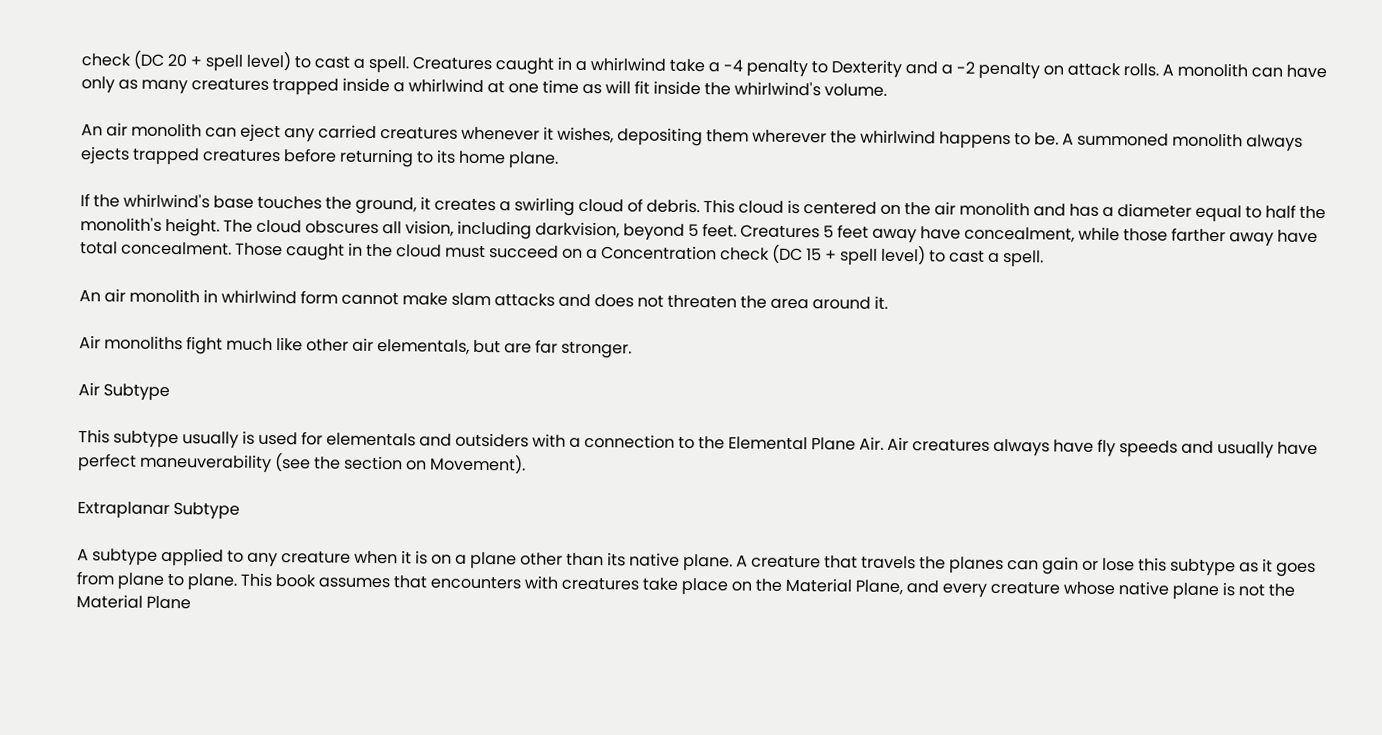check (DC 20 + spell level) to cast a spell. Creatures caught in a whirlwind take a -4 penalty to Dexterity and a -2 penalty on attack rolls. A monolith can have only as many creatures trapped inside a whirlwind at one time as will fit inside the whirlwind's volume.

An air monolith can eject any carried creatures whenever it wishes, depositing them wherever the whirlwind happens to be. A summoned monolith always ejects trapped creatures before returning to its home plane.

If the whirlwind's base touches the ground, it creates a swirling cloud of debris. This cloud is centered on the air monolith and has a diameter equal to half the monolith's height. The cloud obscures all vision, including darkvision, beyond 5 feet. Creatures 5 feet away have concealment, while those farther away have total concealment. Those caught in the cloud must succeed on a Concentration check (DC 15 + spell level) to cast a spell.

An air monolith in whirlwind form cannot make slam attacks and does not threaten the area around it.

Air monoliths fight much like other air elementals, but are far stronger.

Air Subtype

This subtype usually is used for elementals and outsiders with a connection to the Elemental Plane Air. Air creatures always have fly speeds and usually have perfect maneuverability (see the section on Movement).

Extraplanar Subtype

A subtype applied to any creature when it is on a plane other than its native plane. A creature that travels the planes can gain or lose this subtype as it goes from plane to plane. This book assumes that encounters with creatures take place on the Material Plane, and every creature whose native plane is not the Material Plane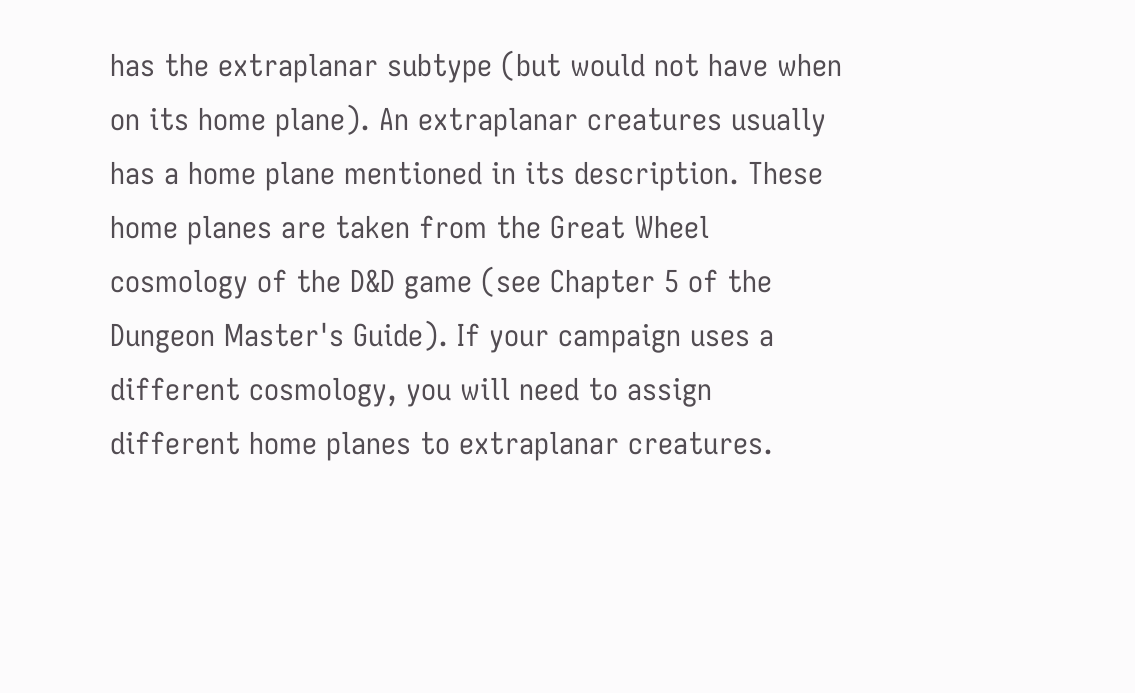has the extraplanar subtype (but would not have when on its home plane). An extraplanar creatures usually has a home plane mentioned in its description. These home planes are taken from the Great Wheel cosmology of the D&D game (see Chapter 5 of the Dungeon Master's Guide). If your campaign uses a different cosmology, you will need to assign different home planes to extraplanar creatures.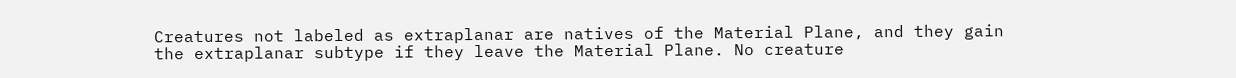Creatures not labeled as extraplanar are natives of the Material Plane, and they gain the extraplanar subtype if they leave the Material Plane. No creature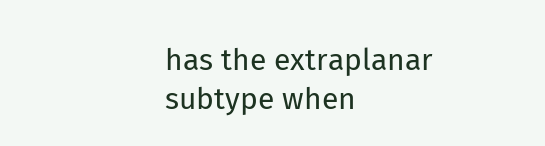has the extraplanar subtype when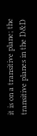it is on a transitive plane; the transitive planes in the D&D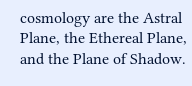cosmology are the Astral Plane, the Ethereal Plane, and the Plane of Shadow.